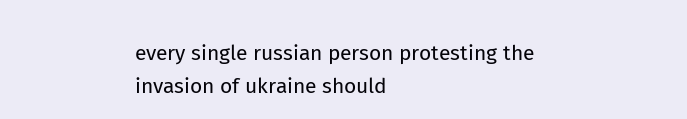every single russian person protesting the invasion of ukraine should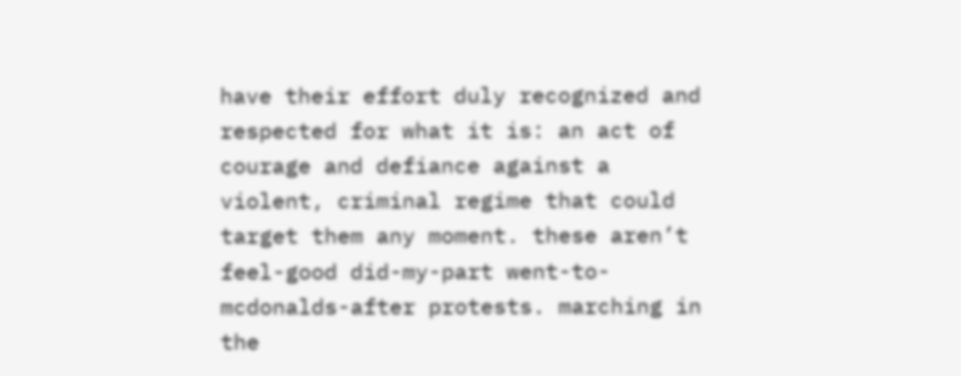have their effort duly recognized and respected for what it is: an act of courage and defiance against a violent, criminal regime that could target them any moment. these aren’t feel-good did-my-part went-to-mcdonalds-after protests. marching in the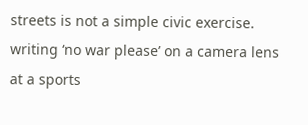streets is not a simple civic exercise. writing ‘no war please’ on a camera lens at a sports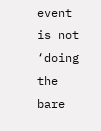event is not ‘doing the bare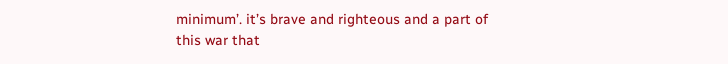minimum’. it’s brave and righteous and a part of this war that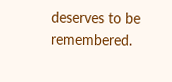deserves to be remembered.